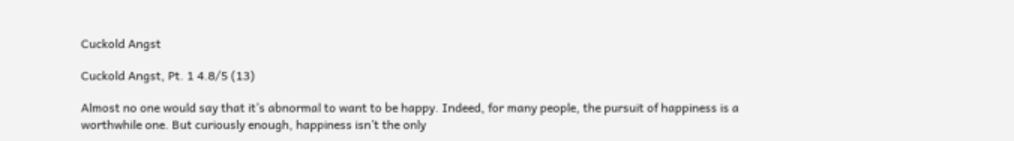Cuckold Angst

Cuckold Angst, Pt. 1 4.8/5 (13)

Almost no one would say that it’s abnormal to want to be happy. Indeed, for many people, the pursuit of happiness is a worthwhile one. But curiously enough, happiness isn’t the only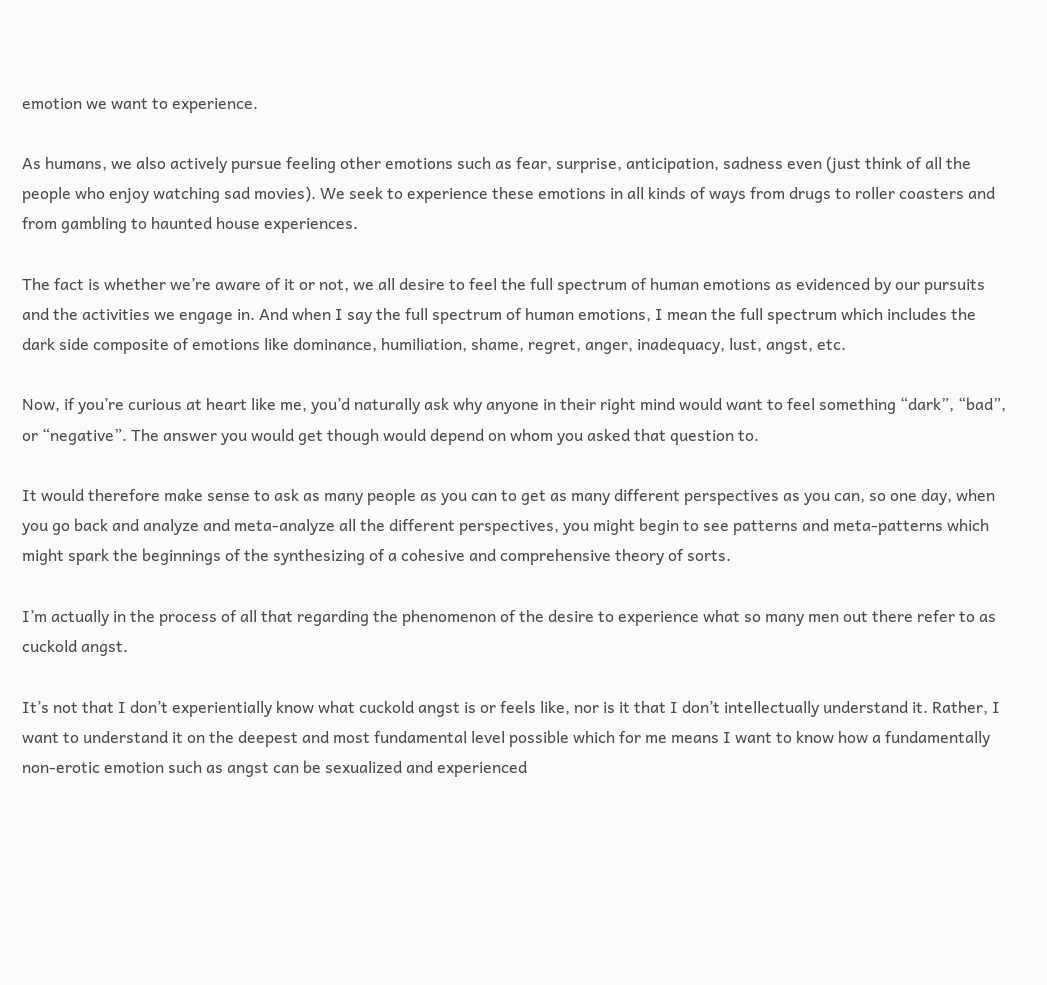emotion we want to experience.

As humans, we also actively pursue feeling other emotions such as fear, surprise, anticipation, sadness even (just think of all the people who enjoy watching sad movies). We seek to experience these emotions in all kinds of ways from drugs to roller coasters and from gambling to haunted house experiences.

The fact is whether we’re aware of it or not, we all desire to feel the full spectrum of human emotions as evidenced by our pursuits and the activities we engage in. And when I say the full spectrum of human emotions, I mean the full spectrum which includes the dark side composite of emotions like dominance, humiliation, shame, regret, anger, inadequacy, lust, angst, etc.

Now, if you’re curious at heart like me, you’d naturally ask why anyone in their right mind would want to feel something “dark”, “bad”, or “negative”. The answer you would get though would depend on whom you asked that question to.

It would therefore make sense to ask as many people as you can to get as many different perspectives as you can, so one day, when you go back and analyze and meta-analyze all the different perspectives, you might begin to see patterns and meta-patterns which might spark the beginnings of the synthesizing of a cohesive and comprehensive theory of sorts.

I’m actually in the process of all that regarding the phenomenon of the desire to experience what so many men out there refer to as cuckold angst.

It’s not that I don’t experientially know what cuckold angst is or feels like, nor is it that I don’t intellectually understand it. Rather, I want to understand it on the deepest and most fundamental level possible which for me means I want to know how a fundamentally non-erotic emotion such as angst can be sexualized and experienced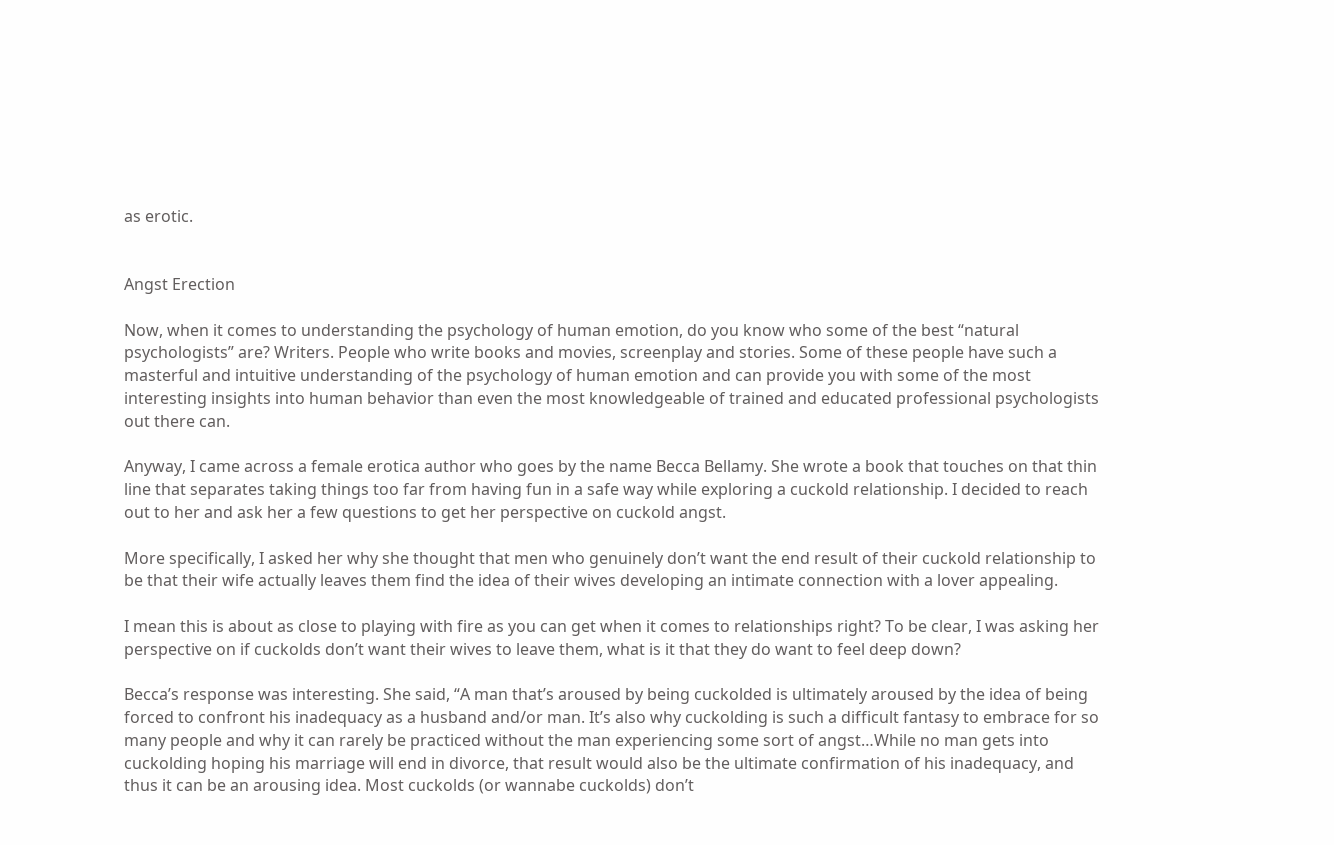as erotic.


Angst Erection

Now, when it comes to understanding the psychology of human emotion, do you know who some of the best “natural psychologists” are? Writers. People who write books and movies, screenplay and stories. Some of these people have such a masterful and intuitive understanding of the psychology of human emotion and can provide you with some of the most interesting insights into human behavior than even the most knowledgeable of trained and educated professional psychologists out there can.

Anyway, I came across a female erotica author who goes by the name Becca Bellamy. She wrote a book that touches on that thin line that separates taking things too far from having fun in a safe way while exploring a cuckold relationship. I decided to reach out to her and ask her a few questions to get her perspective on cuckold angst.

More specifically, I asked her why she thought that men who genuinely don’t want the end result of their cuckold relationship to be that their wife actually leaves them find the idea of their wives developing an intimate connection with a lover appealing.

I mean this is about as close to playing with fire as you can get when it comes to relationships right? To be clear, I was asking her perspective on if cuckolds don’t want their wives to leave them, what is it that they do want to feel deep down?

Becca’s response was interesting. She said, “A man that’s aroused by being cuckolded is ultimately aroused by the idea of being forced to confront his inadequacy as a husband and/or man. It’s also why cuckolding is such a difficult fantasy to embrace for so many people and why it can rarely be practiced without the man experiencing some sort of angst…While no man gets into cuckolding hoping his marriage will end in divorce, that result would also be the ultimate confirmation of his inadequacy, and thus it can be an arousing idea. Most cuckolds (or wannabe cuckolds) don’t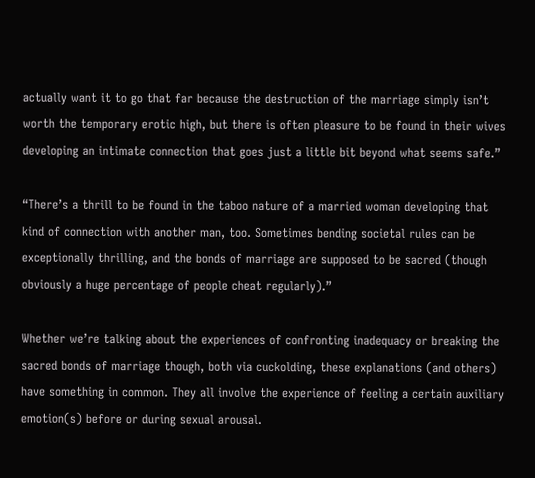actually want it to go that far because the destruction of the marriage simply isn’t worth the temporary erotic high, but there is often pleasure to be found in their wives developing an intimate connection that goes just a little bit beyond what seems safe.”

“There’s a thrill to be found in the taboo nature of a married woman developing that kind of connection with another man, too. Sometimes bending societal rules can be exceptionally thrilling, and the bonds of marriage are supposed to be sacred (though obviously a huge percentage of people cheat regularly).”

Whether we’re talking about the experiences of confronting inadequacy or breaking the sacred bonds of marriage though, both via cuckolding, these explanations (and others) have something in common. They all involve the experience of feeling a certain auxiliary emotion(s) before or during sexual arousal.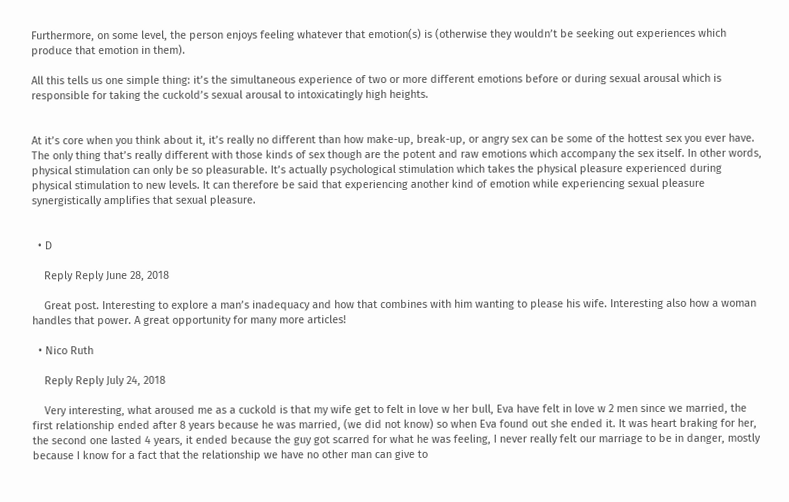Furthermore, on some level, the person enjoys feeling whatever that emotion(s) is (otherwise they wouldn’t be seeking out experiences which produce that emotion in them).

All this tells us one simple thing: it’s the simultaneous experience of two or more different emotions before or during sexual arousal which is responsible for taking the cuckold’s sexual arousal to intoxicatingly high heights.


At it’s core when you think about it, it’s really no different than how make-up, break-up, or angry sex can be some of the hottest sex you ever have. The only thing that’s really different with those kinds of sex though are the potent and raw emotions which accompany the sex itself. In other words, physical stimulation can only be so pleasurable. It’s actually psychological stimulation which takes the physical pleasure experienced during physical stimulation to new levels. It can therefore be said that experiencing another kind of emotion while experiencing sexual pleasure synergistically amplifies that sexual pleasure.


  • D

    Reply Reply June 28, 2018

    Great post. Interesting to explore a man’s inadequacy and how that combines with him wanting to please his wife. Interesting also how a woman handles that power. A great opportunity for many more articles!

  • Nico Ruth

    Reply Reply July 24, 2018

    Very interesting, what aroused me as a cuckold is that my wife get to felt in love w her bull, Eva have felt in love w 2 men since we married, the first relationship ended after 8 years because he was married, (we did not know) so when Eva found out she ended it. It was heart braking for her, the second one lasted 4 years, it ended because the guy got scarred for what he was feeling, I never really felt our marriage to be in danger, mostly because I know for a fact that the relationship we have no other man can give to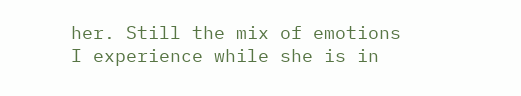her. Still the mix of emotions I experience while she is in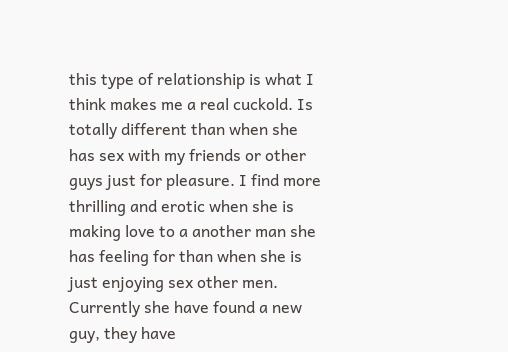this type of relationship is what I think makes me a real cuckold. Is totally different than when she has sex with my friends or other guys just for pleasure. I find more thrilling and erotic when she is making love to a another man she has feeling for than when she is just enjoying sex other men. Currently she have found a new guy, they have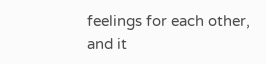feelings for each other, and it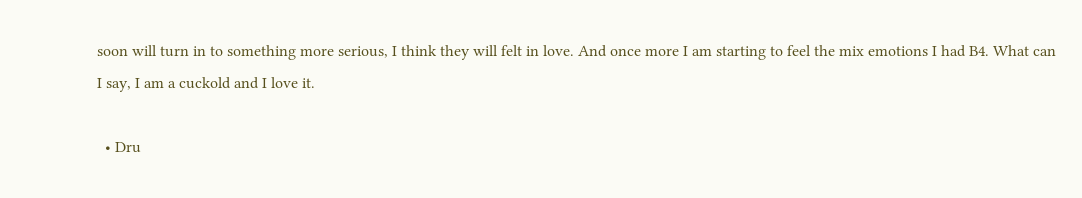soon will turn in to something more serious, I think they will felt in love. And once more I am starting to feel the mix emotions I had B4. What can I say, I am a cuckold and I love it.

  • Dru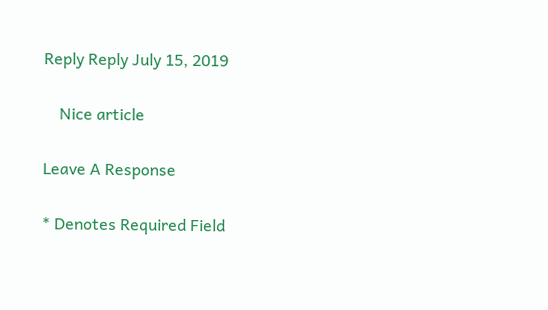Reply Reply July 15, 2019

    Nice article

Leave A Response

* Denotes Required Field